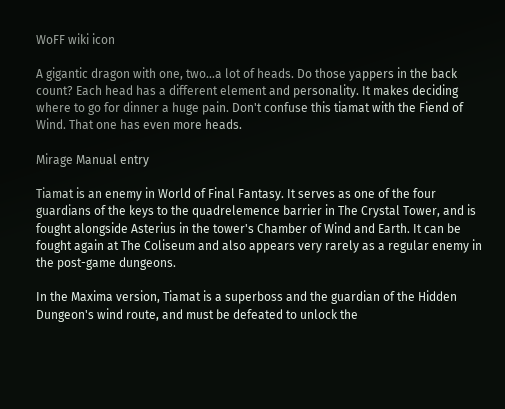WoFF wiki icon

A gigantic dragon with one, two...a lot of heads. Do those yappers in the back count? Each head has a different element and personality. It makes deciding where to go for dinner a huge pain. Don't confuse this tiamat with the Fiend of Wind. That one has even more heads.

Mirage Manual entry

Tiamat is an enemy in World of Final Fantasy. It serves as one of the four guardians of the keys to the quadrelemence barrier in The Crystal Tower, and is fought alongside Asterius in the tower's Chamber of Wind and Earth. It can be fought again at The Coliseum and also appears very rarely as a regular enemy in the post-game dungeons.

In the Maxima version, Tiamat is a superboss and the guardian of the Hidden Dungeon's wind route, and must be defeated to unlock the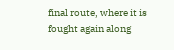final route, where it is fought again along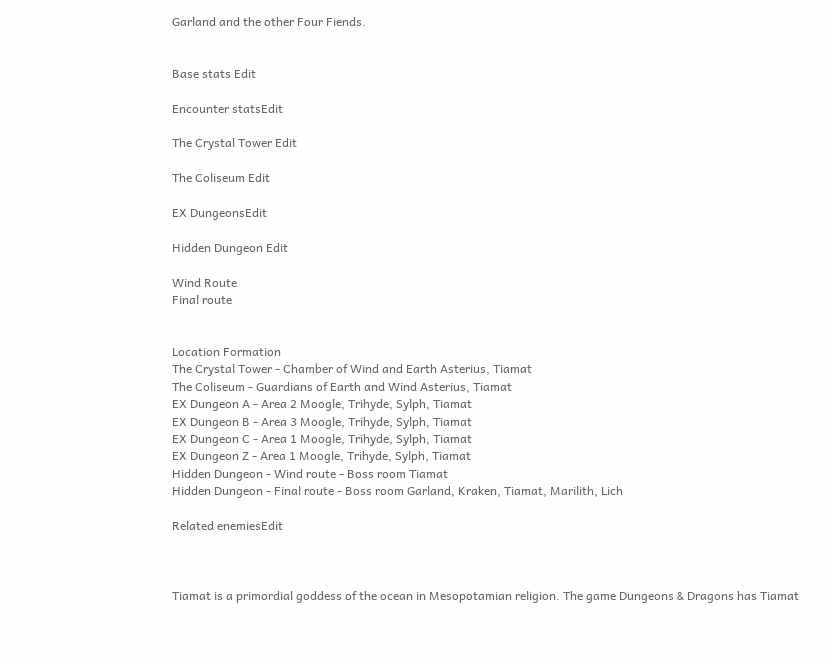Garland and the other Four Fiends.


Base stats Edit

Encounter statsEdit

The Crystal Tower Edit

The Coliseum Edit

EX DungeonsEdit

Hidden Dungeon Edit

Wind Route
Final route


Location Formation
The Crystal Tower - Chamber of Wind and Earth Asterius, Tiamat
The Coliseum - Guardians of Earth and Wind Asterius, Tiamat
EX Dungeon A - Area 2 Moogle, Trihyde, Sylph, Tiamat
EX Dungeon B - Area 3 Moogle, Trihyde, Sylph, Tiamat
EX Dungeon C - Area 1 Moogle, Trihyde, Sylph, Tiamat
EX Dungeon Z - Area 1 Moogle, Trihyde, Sylph, Tiamat
Hidden Dungeon - Wind route - Boss room Tiamat
Hidden Dungeon - Final route - Boss room Garland, Kraken, Tiamat, Marilith, Lich

Related enemiesEdit



Tiamat is a primordial goddess of the ocean in Mesopotamian religion. The game Dungeons & Dragons has Tiamat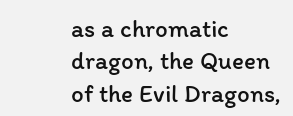as a chromatic dragon, the Queen of the Evil Dragons,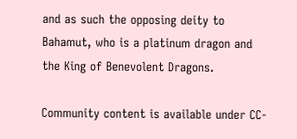and as such the opposing deity to Bahamut, who is a platinum dragon and the King of Benevolent Dragons.

Community content is available under CC-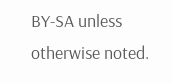BY-SA unless otherwise noted.